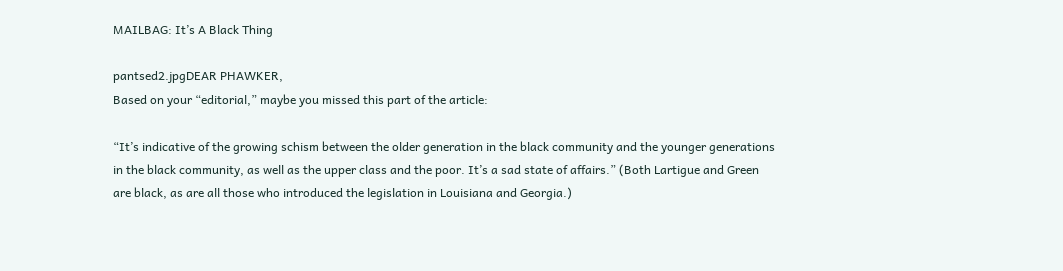MAILBAG: It’s A Black Thing

pantsed2.jpgDEAR PHAWKER,
Based on your “editorial,” maybe you missed this part of the article:

“It’s indicative of the growing schism between the older generation in the black community and the younger generations in the black community, as well as the upper class and the poor. It’s a sad state of affairs.” (Both Lartigue and Green are black, as are all those who introduced the legislation in Louisiana and Georgia.)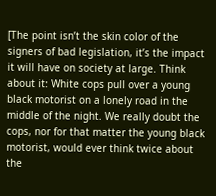[The point isn’t the skin color of the signers of bad legislation, it’s the impact it will have on society at large. Think about it: White cops pull over a young black motorist on a lonely road in the middle of the night. We really doubt the cops, nor for that matter the young black motorist, would ever think twice about the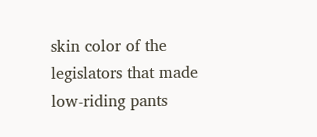skin color of the legislators that made low-riding pants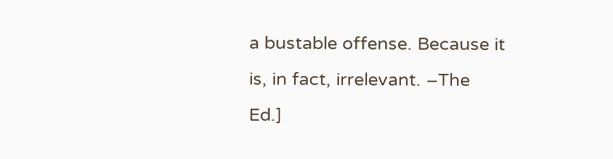a bustable offense. Because it is, in fact, irrelevant. –The Ed.]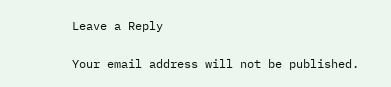Leave a Reply

Your email address will not be published.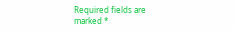Required fields are marked *